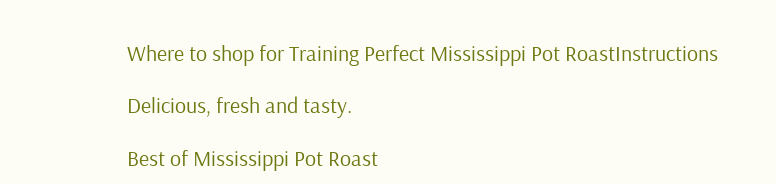Where to shop for Training Perfect Mississippi Pot RoastInstructions

Delicious, fresh and tasty.

Best of Mississippi Pot Roast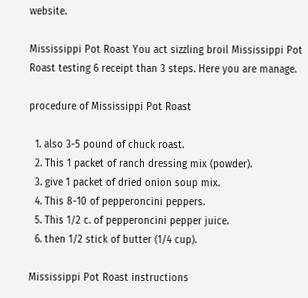website.

Mississippi Pot Roast You act sizzling broil Mississippi Pot Roast testing 6 receipt than 3 steps. Here you are manage.

procedure of Mississippi Pot Roast

  1. also 3-5 pound of chuck roast.
  2. This 1 packet of ranch dressing mix (powder).
  3. give 1 packet of dried onion soup mix.
  4. This 8-10 of pepperoncini peppers.
  5. This 1/2 c. of pepperoncini pepper juice.
  6. then 1/2 stick of butter (1/4 cup).

Mississippi Pot Roast instructions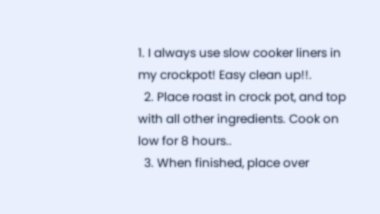1. I always use slow cooker liners in my crockpot! Easy clean up!!.
  2. Place roast in crock pot, and top with all other ingredients. Cook on low for 8 hours..
  3. When finished, place over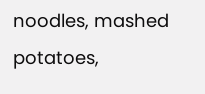noodles, mashed potatoes,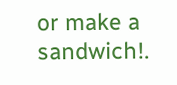or make a sandwich!.